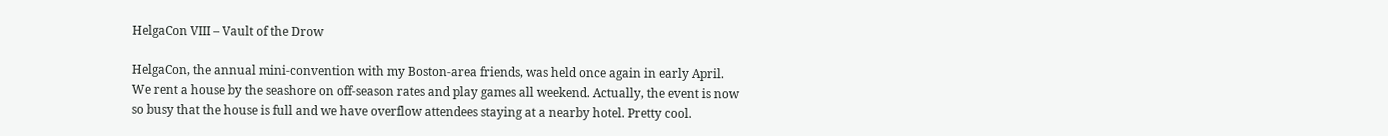HelgaCon VIII – Vault of the Drow

HelgaCon, the annual mini-convention with my Boston-area friends, was held once again in early April. We rent a house by the seashore on off-season rates and play games all weekend. Actually, the event is now so busy that the house is full and we have overflow attendees staying at a nearby hotel. Pretty cool.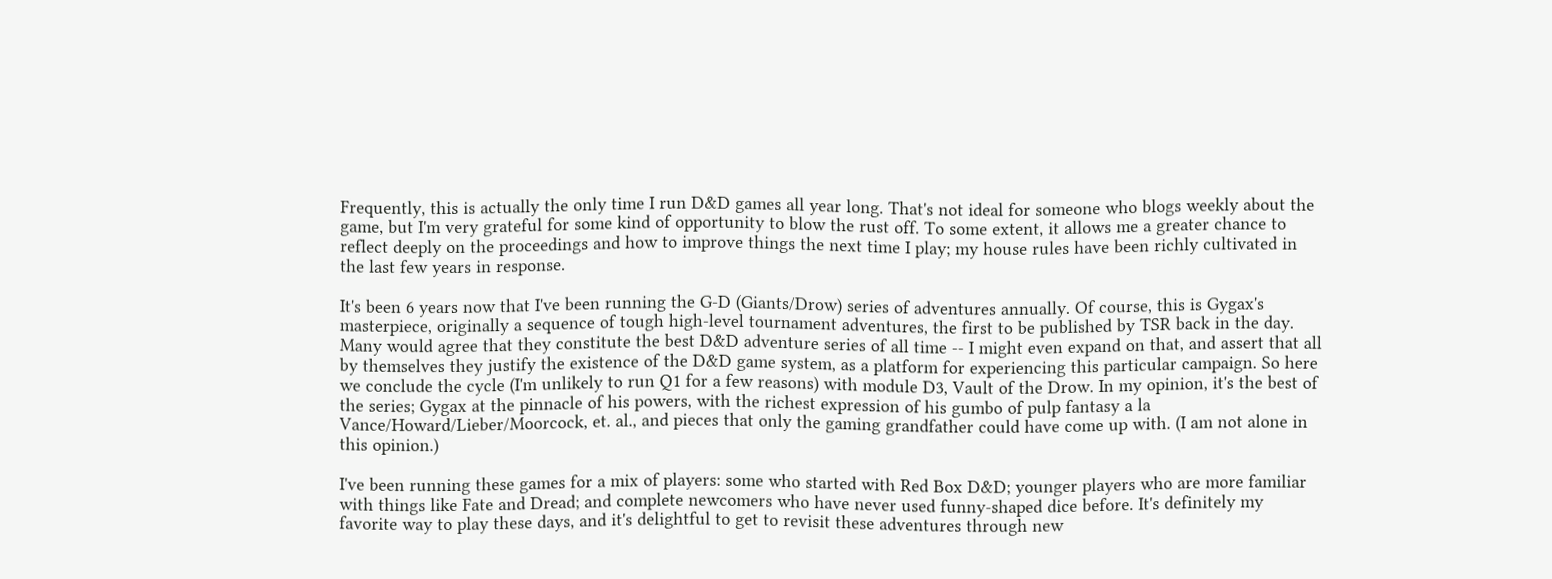Frequently, this is actually the only time I run D&D games all year long. That's not ideal for someone who blogs weekly about the game, but I'm very grateful for some kind of opportunity to blow the rust off. To some extent, it allows me a greater chance to reflect deeply on the proceedings and how to improve things the next time I play; my house rules have been richly cultivated in the last few years in response.

It's been 6 years now that I've been running the G-D (Giants/Drow) series of adventures annually. Of course, this is Gygax's masterpiece, originally a sequence of tough high-level tournament adventures, the first to be published by TSR back in the day. Many would agree that they constitute the best D&D adventure series of all time -- I might even expand on that, and assert that all by themselves they justify the existence of the D&D game system, as a platform for experiencing this particular campaign. So here we conclude the cycle (I'm unlikely to run Q1 for a few reasons) with module D3, Vault of the Drow. In my opinion, it's the best of the series; Gygax at the pinnacle of his powers, with the richest expression of his gumbo of pulp fantasy a la Vance/Howard/Lieber/Moorcock, et. al., and pieces that only the gaming grandfather could have come up with. (I am not alone in this opinion.)

I've been running these games for a mix of players: some who started with Red Box D&D; younger players who are more familiar with things like Fate and Dread; and complete newcomers who have never used funny-shaped dice before. It's definitely my favorite way to play these days, and it's delightful to get to revisit these adventures through new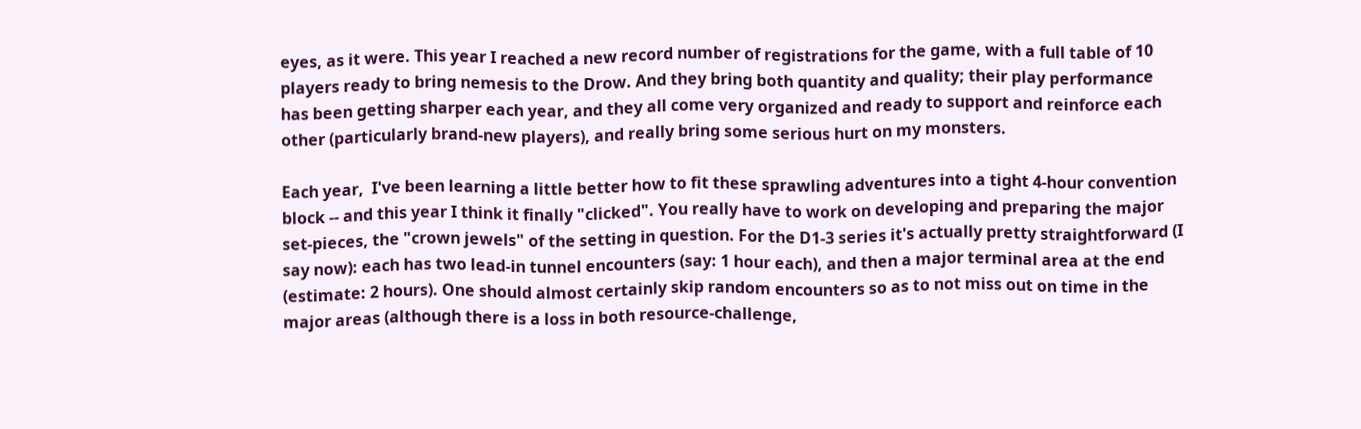eyes, as it were. This year I reached a new record number of registrations for the game, with a full table of 10 players ready to bring nemesis to the Drow. And they bring both quantity and quality; their play performance has been getting sharper each year, and they all come very organized and ready to support and reinforce each other (particularly brand-new players), and really bring some serious hurt on my monsters.

Each year,  I've been learning a little better how to fit these sprawling adventures into a tight 4-hour convention block -- and this year I think it finally "clicked". You really have to work on developing and preparing the major set-pieces, the "crown jewels" of the setting in question. For the D1-3 series it's actually pretty straightforward (I say now): each has two lead-in tunnel encounters (say: 1 hour each), and then a major terminal area at the end (estimate: 2 hours). One should almost certainly skip random encounters so as to not miss out on time in the major areas (although there is a loss in both resource-challenge,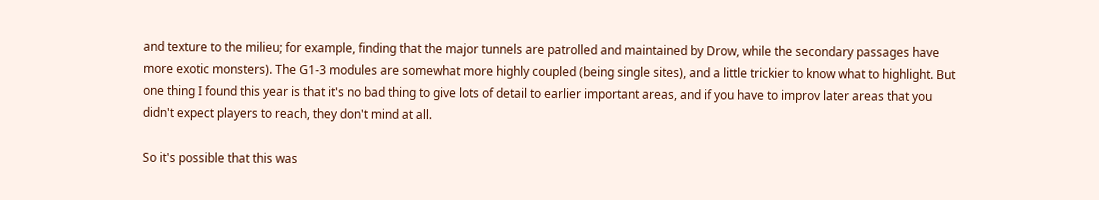and texture to the milieu; for example, finding that the major tunnels are patrolled and maintained by Drow, while the secondary passages have more exotic monsters). The G1-3 modules are somewhat more highly coupled (being single sites), and a little trickier to know what to highlight. But one thing I found this year is that it's no bad thing to give lots of detail to earlier important areas, and if you have to improv later areas that you didn't expect players to reach, they don't mind at all.

So it's possible that this was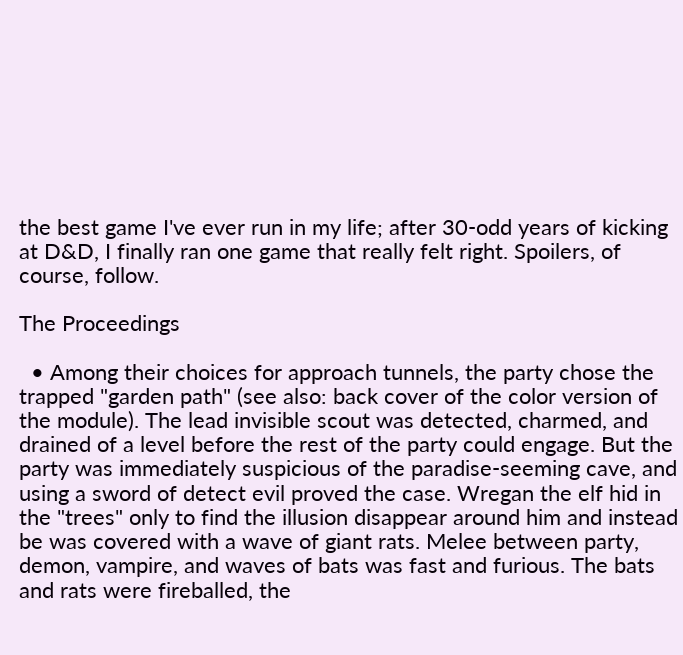the best game I've ever run in my life; after 30-odd years of kicking at D&D, I finally ran one game that really felt right. Spoilers, of course, follow.

The Proceedings

  • Among their choices for approach tunnels, the party chose the trapped "garden path" (see also: back cover of the color version of the module). The lead invisible scout was detected, charmed, and drained of a level before the rest of the party could engage. But the party was immediately suspicious of the paradise-seeming cave, and using a sword of detect evil proved the case. Wregan the elf hid in the "trees" only to find the illusion disappear around him and instead be was covered with a wave of giant rats. Melee between party, demon, vampire, and waves of bats was fast and furious. The bats and rats were fireballed, the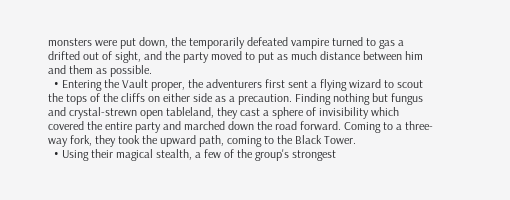monsters were put down, the temporarily defeated vampire turned to gas a drifted out of sight, and the party moved to put as much distance between him and them as possible.
  • Entering the Vault proper, the adventurers first sent a flying wizard to scout the tops of the cliffs on either side as a precaution. Finding nothing but fungus and crystal-strewn open tableland, they cast a sphere of invisibility which covered the entire party and marched down the road forward. Coming to a three-way fork, they took the upward path, coming to the Black Tower.
  • Using their magical stealth, a few of the group's strongest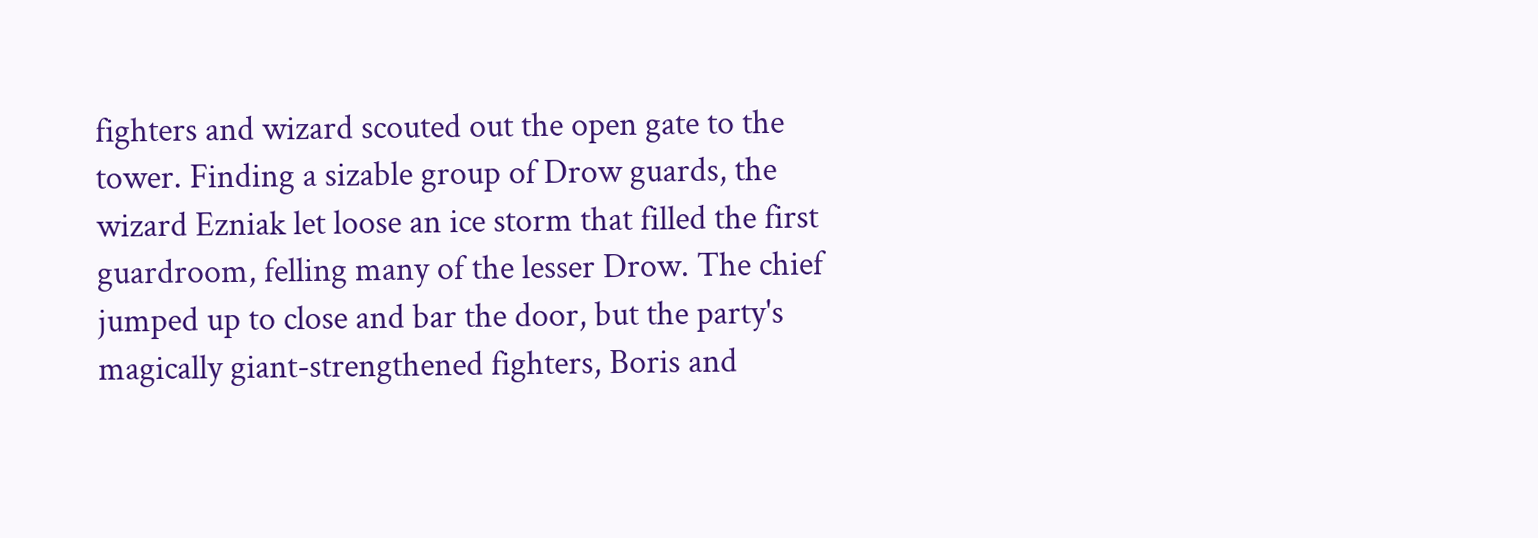fighters and wizard scouted out the open gate to the tower. Finding a sizable group of Drow guards, the wizard Ezniak let loose an ice storm that filled the first guardroom, felling many of the lesser Drow. The chief jumped up to close and bar the door, but the party's magically giant-strengthened fighters, Boris and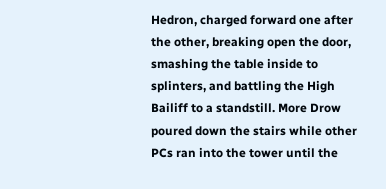Hedron, charged forward one after the other, breaking open the door, smashing the table inside to splinters, and battling the High Bailiff to a standstill. More Drow poured down the stairs while other PCs ran into the tower until the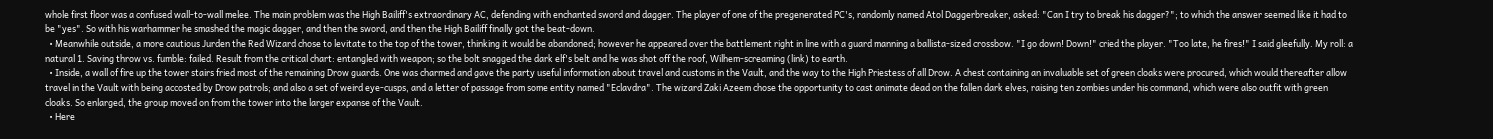whole first floor was a confused wall-to-wall melee. The main problem was the High Bailiff's extraordinary AC, defending with enchanted sword and dagger. The player of one of the pregenerated PC's, randomly named Atol Daggerbreaker, asked: "Can I try to break his dagger?"; to which the answer seemed like it had to be "yes". So with his warhammer he smashed the magic dagger, and then the sword, and then the High Bailiff finally got the beat-down.
  • Meanwhile outside, a more cautious Jurden the Red Wizard chose to levitate to the top of the tower, thinking it would be abandoned; however he appeared over the battlement right in line with a guard manning a ballista-sized crossbow. "I go down! Down!" cried the player. "Too late, he fires!" I said gleefully. My roll: a natural 1. Saving throw vs. fumble: failed. Result from the critical chart: entangled with weapon; so the bolt snagged the dark elf's belt and he was shot off the roof, Wilhem-screaming (link) to earth.
  • Inside, a wall of fire up the tower stairs fried most of the remaining Drow guards. One was charmed and gave the party useful information about travel and customs in the Vault, and the way to the High Priestess of all Drow. A chest containing an invaluable set of green cloaks were procured, which would thereafter allow travel in the Vault with being accosted by Drow patrols; and also a set of weird eye-cusps, and a letter of passage from some entity named "Eclavdra". The wizard Zaki Azeem chose the opportunity to cast animate dead on the fallen dark elves, raising ten zombies under his command, which were also outfit with green cloaks. So enlarged, the group moved on from the tower into the larger expanse of the Vault.
  • Here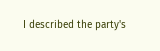I described the party's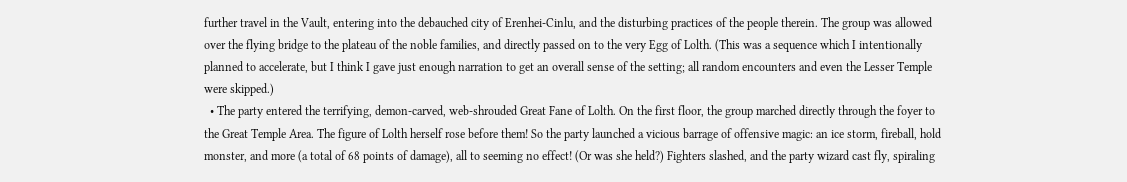further travel in the Vault, entering into the debauched city of Erenhei-Cinlu, and the disturbing practices of the people therein. The group was allowed over the flying bridge to the plateau of the noble families, and directly passed on to the very Egg of Lolth. (This was a sequence which I intentionally planned to accelerate, but I think I gave just enough narration to get an overall sense of the setting; all random encounters and even the Lesser Temple were skipped.)
  • The party entered the terrifying, demon-carved, web-shrouded Great Fane of Lolth. On the first floor, the group marched directly through the foyer to the Great Temple Area. The figure of Lolth herself rose before them! So the party launched a vicious barrage of offensive magic: an ice storm, fireball, hold monster, and more (a total of 68 points of damage), all to seeming no effect! (Or was she held?) Fighters slashed, and the party wizard cast fly, spiraling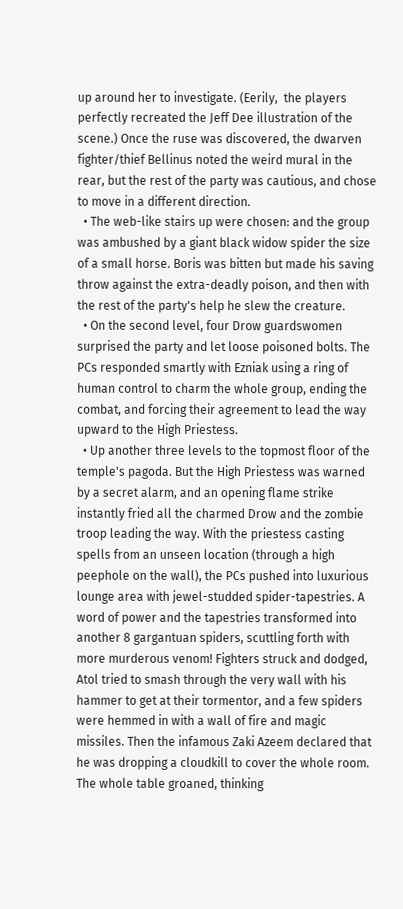up around her to investigate. (Eerily,  the players perfectly recreated the Jeff Dee illustration of the scene.) Once the ruse was discovered, the dwarven fighter/thief Bellinus noted the weird mural in the rear, but the rest of the party was cautious, and chose to move in a different direction.
  • The web-like stairs up were chosen: and the group was ambushed by a giant black widow spider the size of a small horse. Boris was bitten but made his saving throw against the extra-deadly poison, and then with the rest of the party's help he slew the creature.
  • On the second level, four Drow guardswomen surprised the party and let loose poisoned bolts. The PCs responded smartly with Ezniak using a ring of human control to charm the whole group, ending the combat, and forcing their agreement to lead the way upward to the High Priestess.
  • Up another three levels to the topmost floor of the temple's pagoda. But the High Priestess was warned by a secret alarm, and an opening flame strike instantly fried all the charmed Drow and the zombie troop leading the way. With the priestess casting spells from an unseen location (through a high peephole on the wall), the PCs pushed into luxurious lounge area with jewel-studded spider-tapestries. A word of power and the tapestries transformed into another 8 gargantuan spiders, scuttling forth with more murderous venom! Fighters struck and dodged, Atol tried to smash through the very wall with his hammer to get at their tormentor, and a few spiders were hemmed in with a wall of fire and magic missiles. Then the infamous Zaki Azeem declared that he was dropping a cloudkill to cover the whole room. The whole table groaned, thinking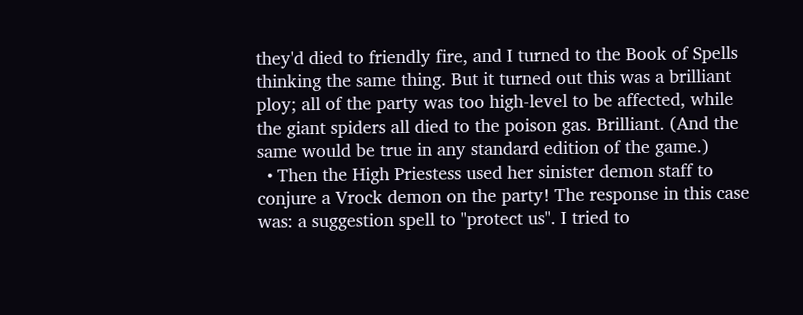they'd died to friendly fire, and I turned to the Book of Spells thinking the same thing. But it turned out this was a brilliant ploy; all of the party was too high-level to be affected, while the giant spiders all died to the poison gas. Brilliant. (And the same would be true in any standard edition of the game.)
  • Then the High Priestess used her sinister demon staff to conjure a Vrock demon on the party! The response in this case was: a suggestion spell to "protect us". I tried to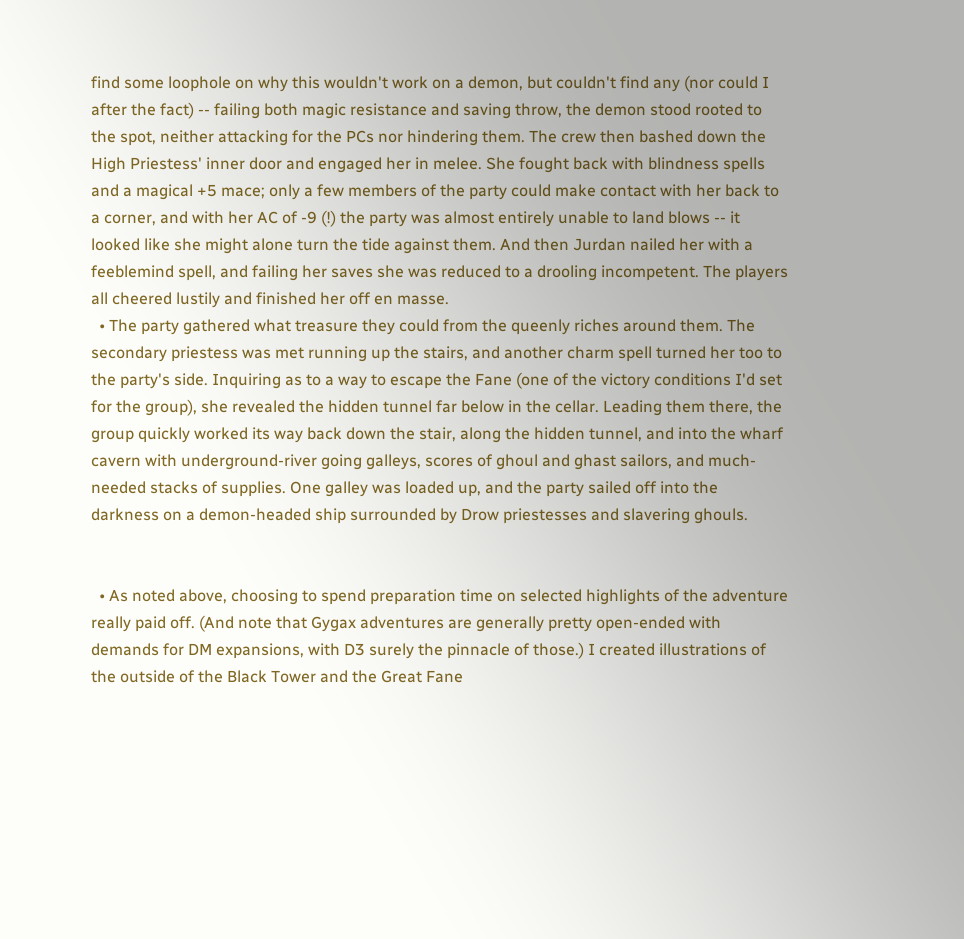find some loophole on why this wouldn't work on a demon, but couldn't find any (nor could I after the fact) -- failing both magic resistance and saving throw, the demon stood rooted to the spot, neither attacking for the PCs nor hindering them. The crew then bashed down the High Priestess' inner door and engaged her in melee. She fought back with blindness spells and a magical +5 mace; only a few members of the party could make contact with her back to a corner, and with her AC of -9 (!) the party was almost entirely unable to land blows -- it looked like she might alone turn the tide against them. And then Jurdan nailed her with a feeblemind spell, and failing her saves she was reduced to a drooling incompetent. The players all cheered lustily and finished her off en masse.
  • The party gathered what treasure they could from the queenly riches around them. The secondary priestess was met running up the stairs, and another charm spell turned her too to the party's side. Inquiring as to a way to escape the Fane (one of the victory conditions I'd set for the group), she revealed the hidden tunnel far below in the cellar. Leading them there, the group quickly worked its way back down the stair, along the hidden tunnel, and into the wharf cavern with underground-river going galleys, scores of ghoul and ghast sailors, and much-needed stacks of supplies. One galley was loaded up, and the party sailed off into the darkness on a demon-headed ship surrounded by Drow priestesses and slavering ghouls.


  • As noted above, choosing to spend preparation time on selected highlights of the adventure really paid off. (And note that Gygax adventures are generally pretty open-ended with demands for DM expansions, with D3 surely the pinnacle of those.) I created illustrations of the outside of the Black Tower and the Great Fane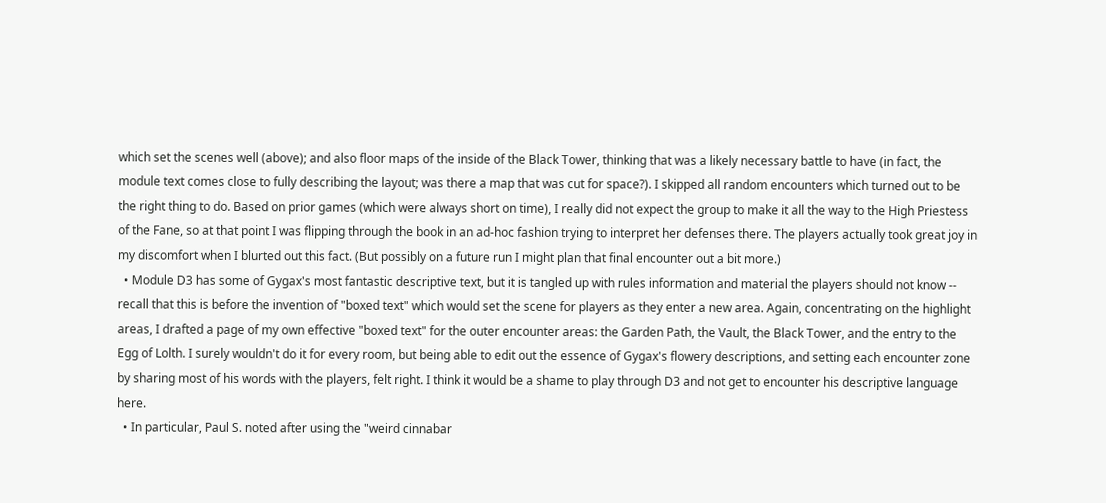which set the scenes well (above); and also floor maps of the inside of the Black Tower, thinking that was a likely necessary battle to have (in fact, the module text comes close to fully describing the layout; was there a map that was cut for space?). I skipped all random encounters which turned out to be the right thing to do. Based on prior games (which were always short on time), I really did not expect the group to make it all the way to the High Priestess of the Fane, so at that point I was flipping through the book in an ad-hoc fashion trying to interpret her defenses there. The players actually took great joy in my discomfort when I blurted out this fact. (But possibly on a future run I might plan that final encounter out a bit more.)
  • Module D3 has some of Gygax's most fantastic descriptive text, but it is tangled up with rules information and material the players should not know -- recall that this is before the invention of "boxed text" which would set the scene for players as they enter a new area. Again, concentrating on the highlight areas, I drafted a page of my own effective "boxed text" for the outer encounter areas: the Garden Path, the Vault, the Black Tower, and the entry to the Egg of Lolth. I surely wouldn't do it for every room, but being able to edit out the essence of Gygax's flowery descriptions, and setting each encounter zone by sharing most of his words with the players, felt right. I think it would be a shame to play through D3 and not get to encounter his descriptive language here.
  • In particular, Paul S. noted after using the "weird cinnabar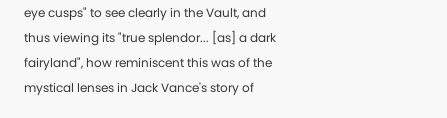eye cusps" to see clearly in the Vault, and thus viewing its "true splendor... [as] a dark fairyland", how reminiscent this was of the mystical lenses in Jack Vance's story of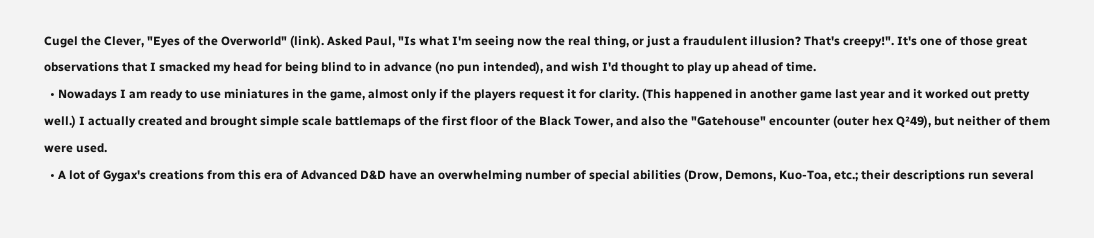Cugel the Clever, "Eyes of the Overworld" (link). Asked Paul, "Is what I'm seeing now the real thing, or just a fraudulent illusion? That's creepy!". It's one of those great observations that I smacked my head for being blind to in advance (no pun intended), and wish I'd thought to play up ahead of time.
  • Nowadays I am ready to use miniatures in the game, almost only if the players request it for clarity. (This happened in another game last year and it worked out pretty well.) I actually created and brought simple scale battlemaps of the first floor of the Black Tower, and also the "Gatehouse" encounter (outer hex Q²49), but neither of them were used.
  • A lot of Gygax's creations from this era of Advanced D&D have an overwhelming number of special abilities (Drow, Demons, Kuo-Toa, etc.; their descriptions run several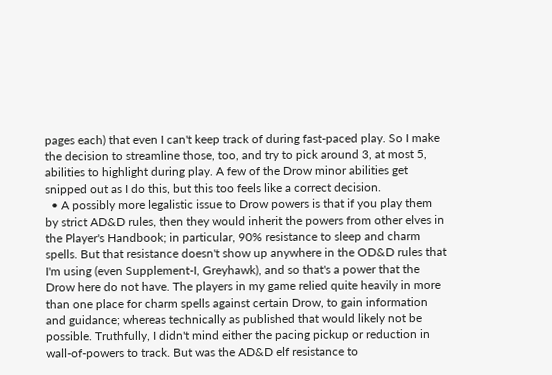pages each) that even I can't keep track of during fast-paced play. So I make the decision to streamline those, too, and try to pick around 3, at most 5, abilities to highlight during play. A few of the Drow minor abilities get snipped out as I do this, but this too feels like a correct decision.
  • A possibly more legalistic issue to Drow powers is that if you play them by strict AD&D rules, then they would inherit the powers from other elves in the Player's Handbook; in particular, 90% resistance to sleep and charm spells. But that resistance doesn't show up anywhere in the OD&D rules that I'm using (even Supplement-I, Greyhawk), and so that's a power that the Drow here do not have. The players in my game relied quite heavily in more than one place for charm spells against certain Drow, to gain information and guidance; whereas technically as published that would likely not be possible. Truthfully, I didn't mind either the pacing pickup or reduction in wall-of-powers to track. But was the AD&D elf resistance to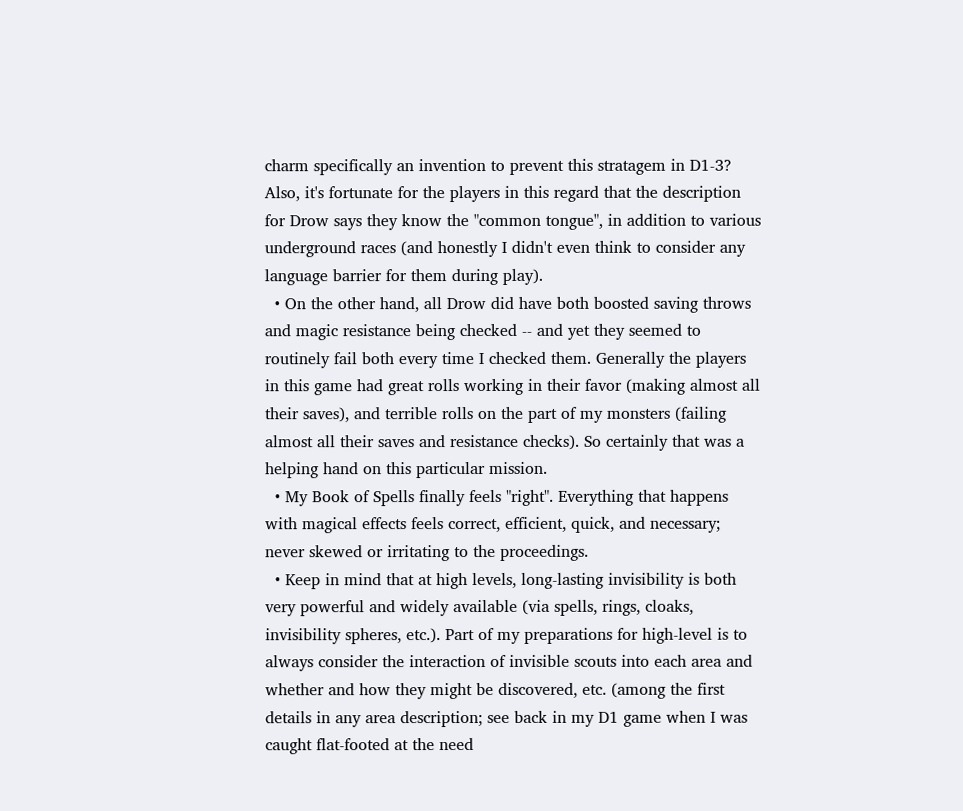charm specifically an invention to prevent this stratagem in D1-3? Also, it's fortunate for the players in this regard that the description for Drow says they know the "common tongue", in addition to various underground races (and honestly I didn't even think to consider any language barrier for them during play).
  • On the other hand, all Drow did have both boosted saving throws and magic resistance being checked -- and yet they seemed to routinely fail both every time I checked them. Generally the players in this game had great rolls working in their favor (making almost all their saves), and terrible rolls on the part of my monsters (failing almost all their saves and resistance checks). So certainly that was a helping hand on this particular mission.
  • My Book of Spells finally feels "right". Everything that happens with magical effects feels correct, efficient, quick, and necessary; never skewed or irritating to the proceedings.
  • Keep in mind that at high levels, long-lasting invisibility is both very powerful and widely available (via spells, rings, cloaks, invisibility spheres, etc.). Part of my preparations for high-level is to always consider the interaction of invisible scouts into each area and whether and how they might be discovered, etc. (among the first details in any area description; see back in my D1 game when I was caught flat-footed at the need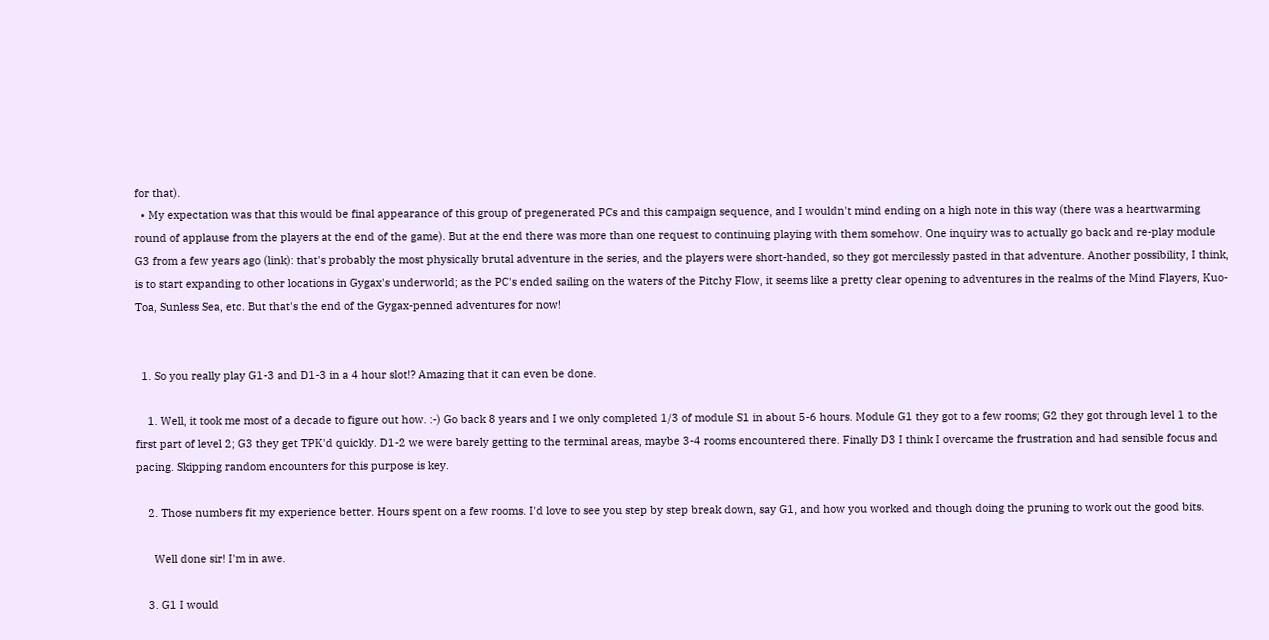for that).
  • My expectation was that this would be final appearance of this group of pregenerated PCs and this campaign sequence, and I wouldn't mind ending on a high note in this way (there was a heartwarming round of applause from the players at the end of the game). But at the end there was more than one request to continuing playing with them somehow. One inquiry was to actually go back and re-play module G3 from a few years ago (link): that's probably the most physically brutal adventure in the series, and the players were short-handed, so they got mercilessly pasted in that adventure. Another possibility, I think, is to start expanding to other locations in Gygax's underworld; as the PC's ended sailing on the waters of the Pitchy Flow, it seems like a pretty clear opening to adventures in the realms of the Mind Flayers, Kuo-Toa, Sunless Sea, etc. But that's the end of the Gygax-penned adventures for now!


  1. So you really play G1-3 and D1-3 in a 4 hour slot!? Amazing that it can even be done.

    1. Well, it took me most of a decade to figure out how. :-) Go back 8 years and I we only completed 1/3 of module S1 in about 5-6 hours. Module G1 they got to a few rooms; G2 they got through level 1 to the first part of level 2; G3 they get TPK'd quickly. D1-2 we were barely getting to the terminal areas, maybe 3-4 rooms encountered there. Finally D3 I think I overcame the frustration and had sensible focus and pacing. Skipping random encounters for this purpose is key.

    2. Those numbers fit my experience better. Hours spent on a few rooms. I'd love to see you step by step break down, say G1, and how you worked and though doing the pruning to work out the good bits.

      Well done sir! I'm in awe.

    3. G1 I would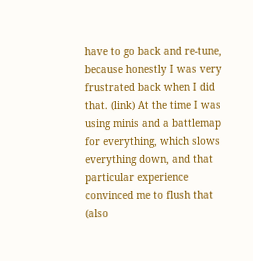have to go back and re-tune, because honestly I was very frustrated back when I did that. (link) At the time I was using minis and a battlemap for everything, which slows everything down, and that particular experience convinced me to flush that (also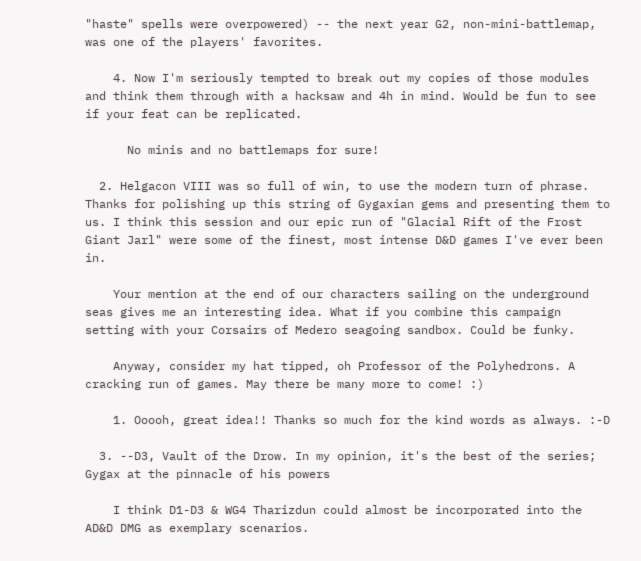"haste" spells were overpowered) -- the next year G2, non-mini-battlemap, was one of the players' favorites.

    4. Now I'm seriously tempted to break out my copies of those modules and think them through with a hacksaw and 4h in mind. Would be fun to see if your feat can be replicated.

      No minis and no battlemaps for sure!

  2. Helgacon VIII was so full of win, to use the modern turn of phrase. Thanks for polishing up this string of Gygaxian gems and presenting them to us. I think this session and our epic run of "Glacial Rift of the Frost Giant Jarl" were some of the finest, most intense D&D games I've ever been in.

    Your mention at the end of our characters sailing on the underground seas gives me an interesting idea. What if you combine this campaign setting with your Corsairs of Medero seagoing sandbox. Could be funky.

    Anyway, consider my hat tipped, oh Professor of the Polyhedrons. A cracking run of games. May there be many more to come! :)

    1. Ooooh, great idea!! Thanks so much for the kind words as always. :-D

  3. --D3, Vault of the Drow. In my opinion, it's the best of the series; Gygax at the pinnacle of his powers

    I think D1-D3 & WG4 Tharizdun could almost be incorporated into the AD&D DMG as exemplary scenarios.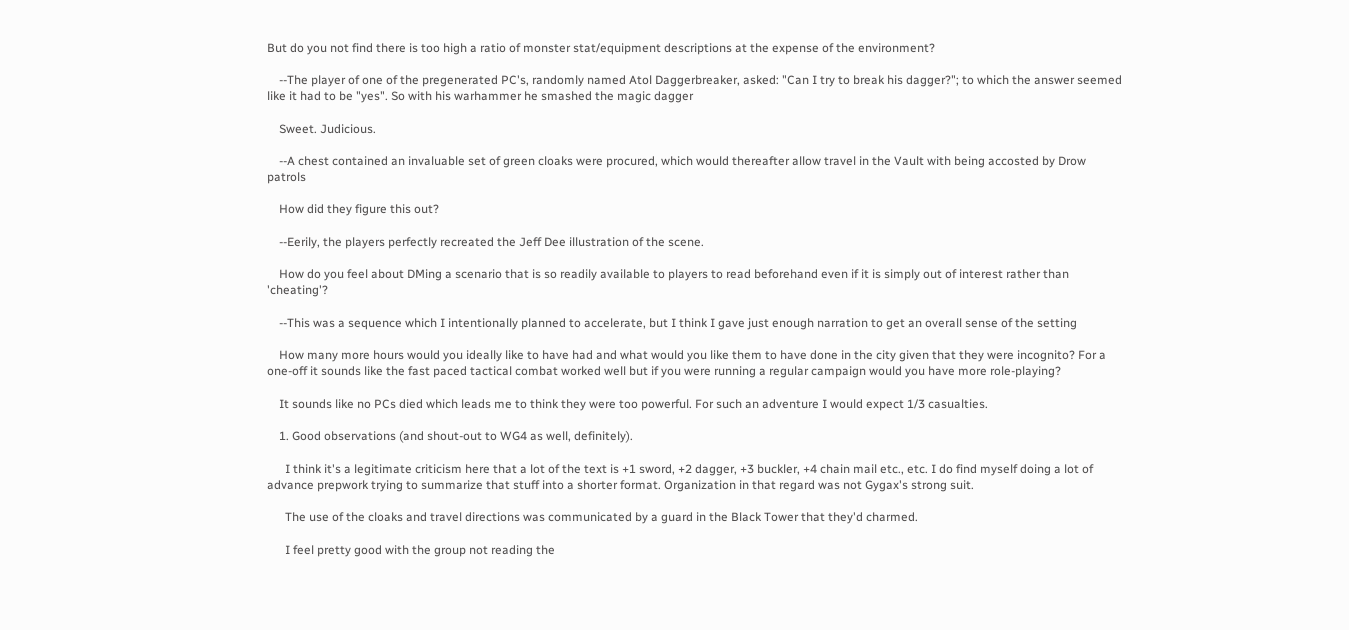But do you not find there is too high a ratio of monster stat/equipment descriptions at the expense of the environment?

    --The player of one of the pregenerated PC's, randomly named Atol Daggerbreaker, asked: "Can I try to break his dagger?"; to which the answer seemed like it had to be "yes". So with his warhammer he smashed the magic dagger

    Sweet. Judicious.

    --A chest contained an invaluable set of green cloaks were procured, which would thereafter allow travel in the Vault with being accosted by Drow patrols

    How did they figure this out?

    --Eerily, the players perfectly recreated the Jeff Dee illustration of the scene.

    How do you feel about DMing a scenario that is so readily available to players to read beforehand even if it is simply out of interest rather than 'cheating'?

    --This was a sequence which I intentionally planned to accelerate, but I think I gave just enough narration to get an overall sense of the setting

    How many more hours would you ideally like to have had and what would you like them to have done in the city given that they were incognito? For a one-off it sounds like the fast paced tactical combat worked well but if you were running a regular campaign would you have more role-playing?

    It sounds like no PCs died which leads me to think they were too powerful. For such an adventure I would expect 1/3 casualties.

    1. Good observations (and shout-out to WG4 as well, definitely).

      I think it's a legitimate criticism here that a lot of the text is +1 sword, +2 dagger, +3 buckler, +4 chain mail etc., etc. I do find myself doing a lot of advance prepwork trying to summarize that stuff into a shorter format. Organization in that regard was not Gygax's strong suit.

      The use of the cloaks and travel directions was communicated by a guard in the Black Tower that they'd charmed.

      I feel pretty good with the group not reading the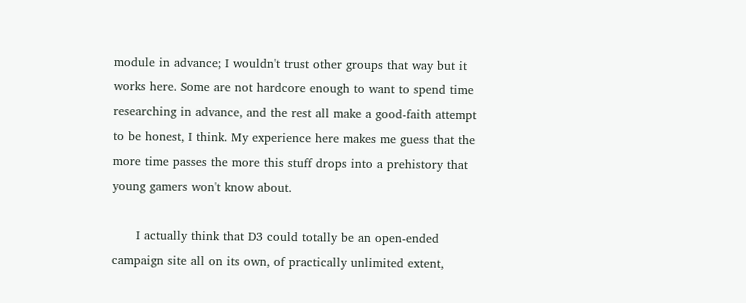module in advance; I wouldn't trust other groups that way but it works here. Some are not hardcore enough to want to spend time researching in advance, and the rest all make a good-faith attempt to be honest, I think. My experience here makes me guess that the more time passes the more this stuff drops into a prehistory that young gamers won't know about.

      I actually think that D3 could totally be an open-ended campaign site all on its own, of practically unlimited extent,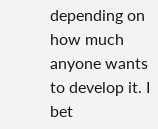depending on how much anyone wants to develop it. I bet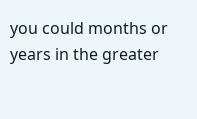you could months or years in the greater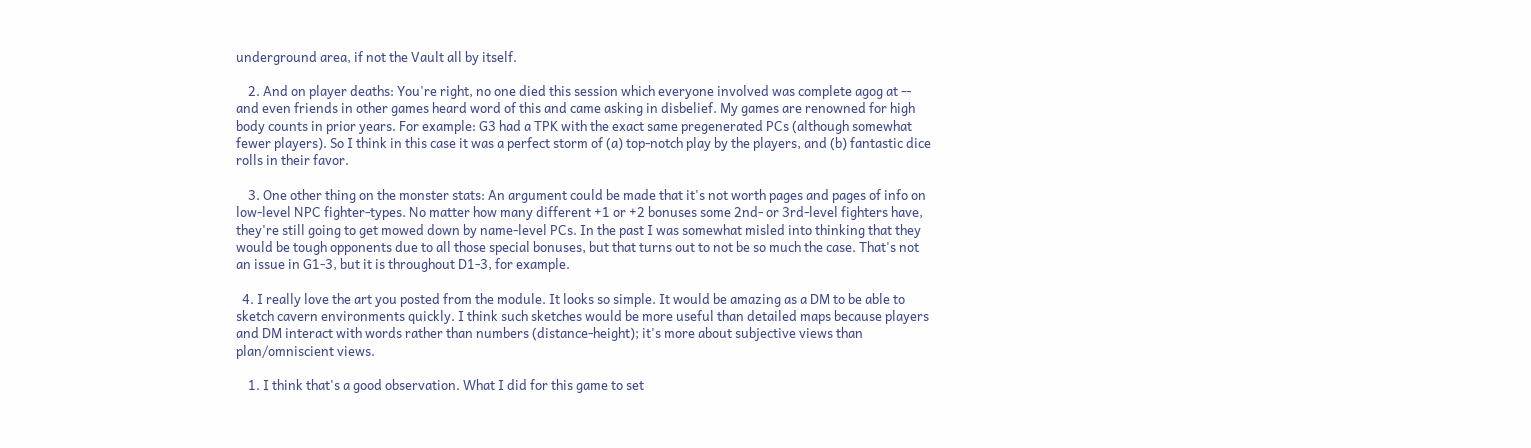underground area, if not the Vault all by itself.

    2. And on player deaths: You're right, no one died this session which everyone involved was complete agog at -- and even friends in other games heard word of this and came asking in disbelief. My games are renowned for high body counts in prior years. For example: G3 had a TPK with the exact same pregenerated PCs (although somewhat fewer players). So I think in this case it was a perfect storm of (a) top-notch play by the players, and (b) fantastic dice rolls in their favor.

    3. One other thing on the monster stats: An argument could be made that it's not worth pages and pages of info on low-level NPC fighter-types. No matter how many different +1 or +2 bonuses some 2nd- or 3rd-level fighters have, they're still going to get mowed down by name-level PCs. In the past I was somewhat misled into thinking that they would be tough opponents due to all those special bonuses, but that turns out to not be so much the case. That's not an issue in G1-3, but it is throughout D1-3, for example.

  4. I really love the art you posted from the module. It looks so simple. It would be amazing as a DM to be able to sketch cavern environments quickly. I think such sketches would be more useful than detailed maps because players and DM interact with words rather than numbers (distance-height); it's more about subjective views than plan/omniscient views.

    1. I think that's a good observation. What I did for this game to set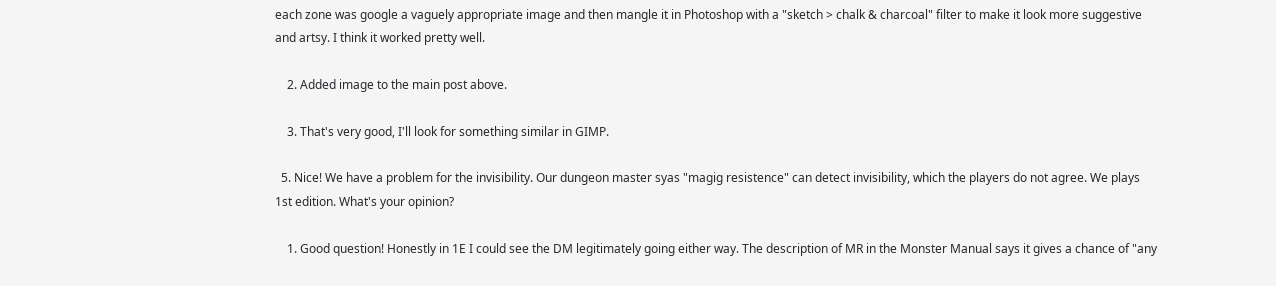each zone was google a vaguely appropriate image and then mangle it in Photoshop with a "sketch > chalk & charcoal" filter to make it look more suggestive and artsy. I think it worked pretty well.

    2. Added image to the main post above.

    3. That's very good, I'll look for something similar in GIMP.

  5. Nice! We have a problem for the invisibility. Our dungeon master syas "magig resistence" can detect invisibility, which the players do not agree. We plays 1st edition. What's your opinion?

    1. Good question! Honestly in 1E I could see the DM legitimately going either way. The description of MR in the Monster Manual says it gives a chance of "any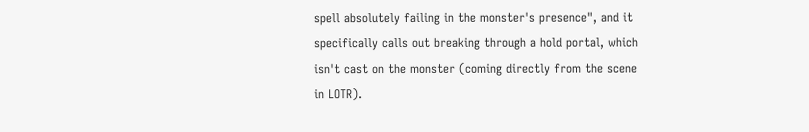spell absolutely failing in the monster's presence", and it specifically calls out breaking through a hold portal, which isn't cast on the monster (coming directly from the scene in LOTR).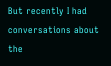But recently I had conversations about the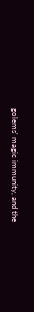golems' magic immunity, and the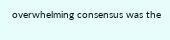overwhelming consensus was the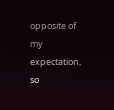opposite of my expectation, so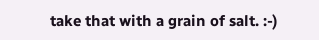take that with a grain of salt. :-)